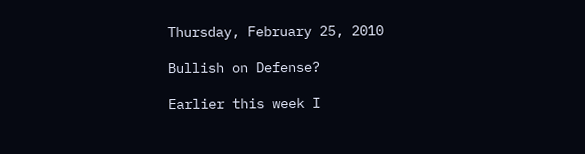Thursday, February 25, 2010

Bullish on Defense?

Earlier this week I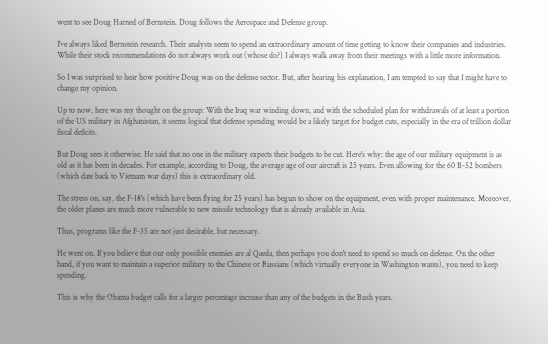went to see Doug Harned of Bernstein. Doug follows the Aerospace and Defense group.

I've always liked Bernstein research. Their analysts seem to spend an extraordinary amount of time getting to know their companies and industries. While their stock recommendations do not always work out (whose do?) I always walk away from their meetings with a little more information.

So I was surprised to hear how positive Doug was on the defense sector. But, after hearing his explanation, I am tempted to say that I might have to change my opinion.

Up to now, here was my thought on the group: With the Iraq war winding down, and with the scheduled plan for withdrawals of at least a portion of the US military in Afghanistan, it seems logical that defense spending would be a likely target for budget cuts, especially in the era of trillion dollar fiscal deficits.

But Doug sees it otherwise. He said that no one in the military expects their budgets to be cut. Here's why: the age of our military equipment is as old as it has been in decades. For example, according to Doug, the average age of our aircraft is 25 years. Even allowing for the 60 B-52 bombers (which date back to Vietnam war days) this is extraordinary old.

The stress on, say, the F-18's (which have been flying for 25 years) has begun to show on the equipment, even with proper maintenance. Moreover, the older planes are much more vulnerable to new missile technology that is already available in Asia.

Thus, programs like the F-35 are not just desirable, but necessary.

He went on. If you believe that our only possible enemies are al Qaeda, then perhaps you don't need to spend so much on defense. On the other hand, if you want to maintain a superior military to the Chinese or Russians (which virtually everyone in Washington wants), you need to keep spending.

This is why the Obama budget calls for a larger percentage increase than any of the budgets in the Bush years.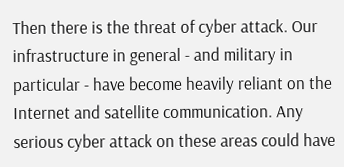Then there is the threat of cyber attack. Our infrastructure in general - and military in particular - have become heavily reliant on the Internet and satellite communication. Any serious cyber attack on these areas could have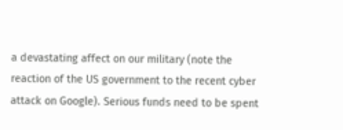a devastating affect on our military (note the reaction of the US government to the recent cyber attack on Google). Serious funds need to be spent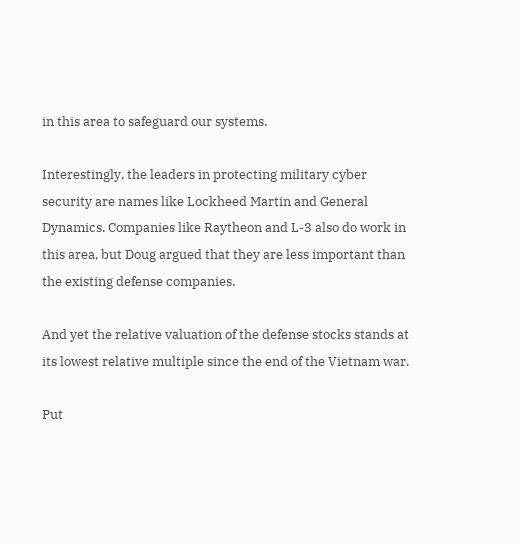in this area to safeguard our systems.

Interestingly, the leaders in protecting military cyber security are names like Lockheed Martin and General Dynamics. Companies like Raytheon and L-3 also do work in this area, but Doug argued that they are less important than the existing defense companies.

And yet the relative valuation of the defense stocks stands at its lowest relative multiple since the end of the Vietnam war.

Put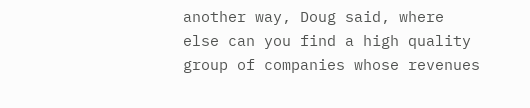another way, Doug said, where else can you find a high quality group of companies whose revenues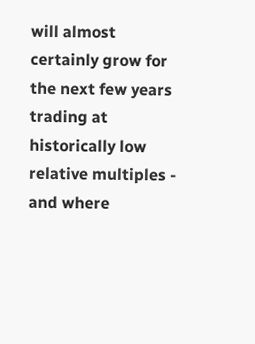will almost certainly grow for the next few years trading at historically low relative multiples - and where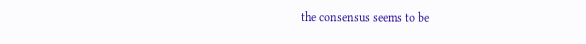the consensus seems to be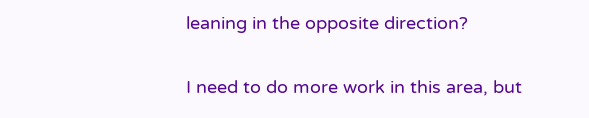leaning in the opposite direction?

I need to do more work in this area, but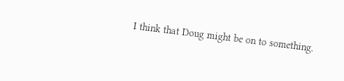I think that Doug might be on to something.